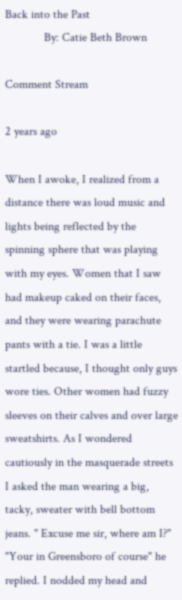Back into the Past
             By: Catie Beth Brown

Comment Stream

2 years ago

When I awoke, I realized from a distance there was loud music and lights being reflected by the spinning sphere that was playing with my eyes. Women that I saw had makeup caked on their faces, and they were wearing parachute pants with a tie. I was a little startled because, I thought only guys wore ties. Other women had fuzzy sleeves on their calves and over large sweatshirts. As I wondered cautiously in the masquerade streets I asked the man wearing a big, tacky, sweater with bell bottom jeans. " Excuse me sir, where am I?" "Your in Greensboro of course" he replied. I nodded my head and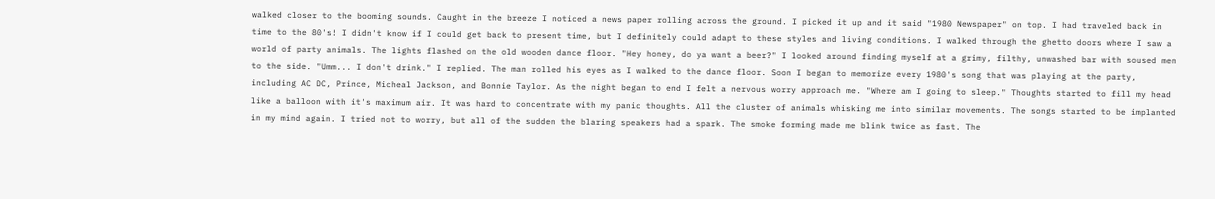walked closer to the booming sounds. Caught in the breeze I noticed a news paper rolling across the ground. I picked it up and it said "1980 Newspaper" on top. I had traveled back in time to the 80's! I didn't know if I could get back to present time, but I definitely could adapt to these styles and living conditions. I walked through the ghetto doors where I saw a world of party animals. The lights flashed on the old wooden dance floor. "Hey honey, do ya want a beer?" I looked around finding myself at a grimy, filthy, unwashed bar with soused men to the side. "Umm... I don't drink." I replied. The man rolled his eyes as I walked to the dance floor. Soon I began to memorize every 1980's song that was playing at the party, including AC DC, Prince, Micheal Jackson, and Bonnie Taylor. As the night began to end I felt a nervous worry approach me. "Where am I going to sleep." Thoughts started to fill my head like a balloon with it's maximum air. It was hard to concentrate with my panic thoughts. All the cluster of animals whisking me into similar movements. The songs started to be implanted in my mind again. I tried not to worry, but all of the sudden the blaring speakers had a spark. The smoke forming made me blink twice as fast. The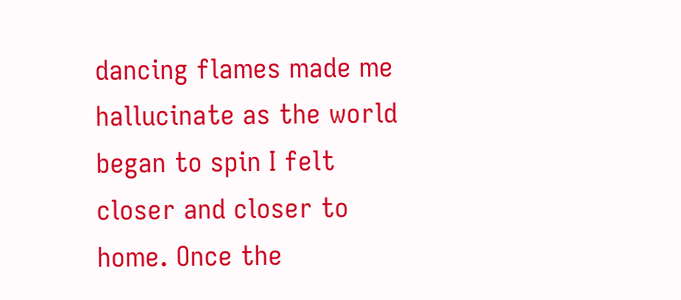dancing flames made me hallucinate as the world began to spin I felt closer and closer to home. Once the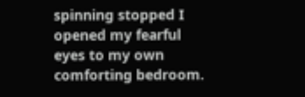spinning stopped I opened my fearful eyes to my own comforting bedroom.